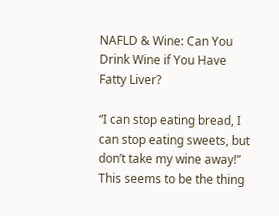NAFLD & Wine: Can You Drink Wine if You Have Fatty Liver?

“I can stop eating bread, I can stop eating sweets, but don’t take my wine away!” This seems to be the thing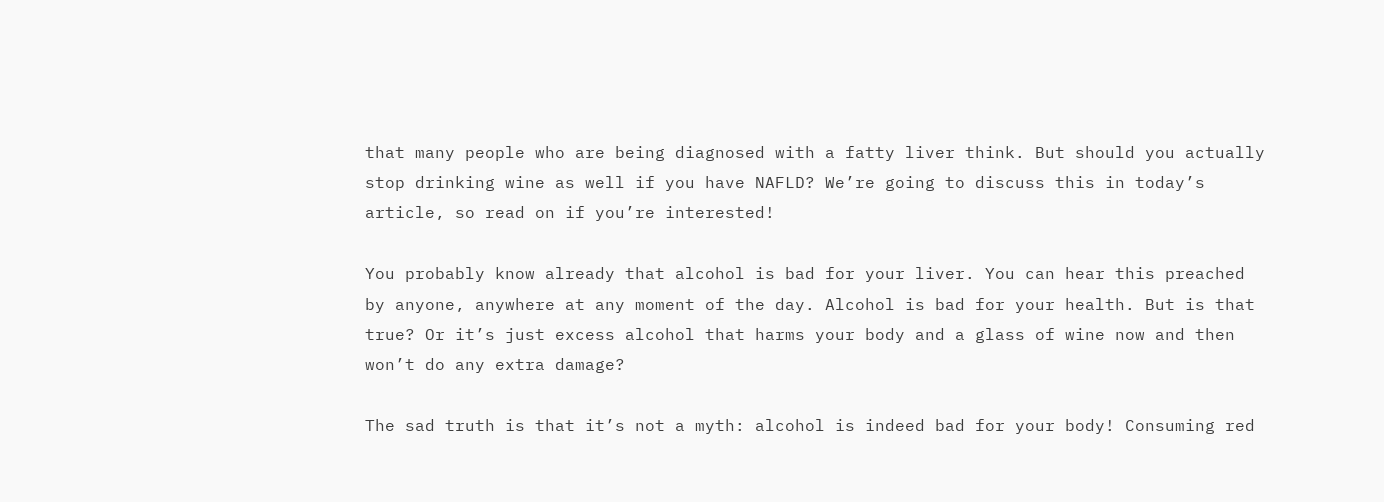that many people who are being diagnosed with a fatty liver think. But should you actually stop drinking wine as well if you have NAFLD? We’re going to discuss this in today’s article, so read on if you’re interested!

You probably know already that alcohol is bad for your liver. You can hear this preached by anyone, anywhere at any moment of the day. Alcohol is bad for your health. But is that true? Or it’s just excess alcohol that harms your body and a glass of wine now and then won’t do any extra damage?

The sad truth is that it’s not a myth: alcohol is indeed bad for your body! Consuming red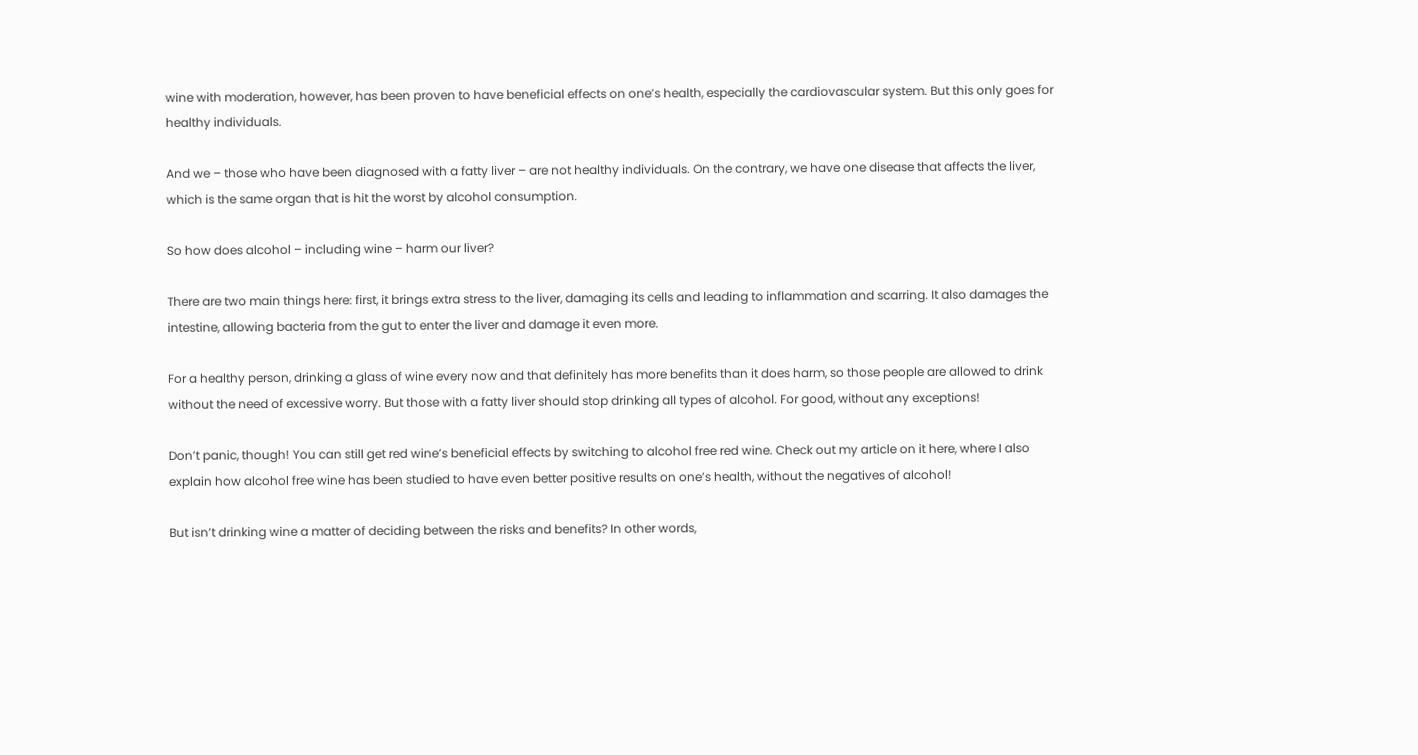wine with moderation, however, has been proven to have beneficial effects on one’s health, especially the cardiovascular system. But this only goes for healthy individuals.

And we – those who have been diagnosed with a fatty liver – are not healthy individuals. On the contrary, we have one disease that affects the liver, which is the same organ that is hit the worst by alcohol consumption.

So how does alcohol – including wine – harm our liver?

There are two main things here: first, it brings extra stress to the liver, damaging its cells and leading to inflammation and scarring. It also damages the intestine, allowing bacteria from the gut to enter the liver and damage it even more.

For a healthy person, drinking a glass of wine every now and that definitely has more benefits than it does harm, so those people are allowed to drink without the need of excessive worry. But those with a fatty liver should stop drinking all types of alcohol. For good, without any exceptions!

Don’t panic, though! You can still get red wine’s beneficial effects by switching to alcohol free red wine. Check out my article on it here, where I also explain how alcohol free wine has been studied to have even better positive results on one’s health, without the negatives of alcohol!

But isn’t drinking wine a matter of deciding between the risks and benefits? In other words,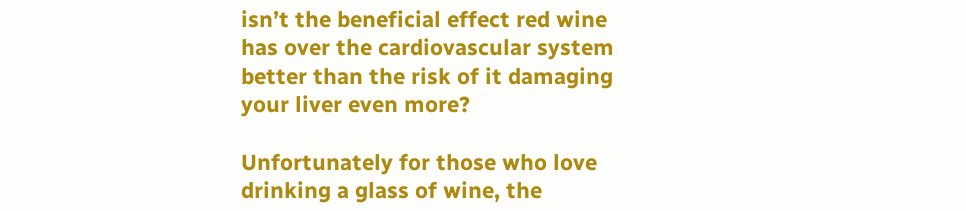isn’t the beneficial effect red wine has over the cardiovascular system better than the risk of it damaging your liver even more?

Unfortunately for those who love drinking a glass of wine, the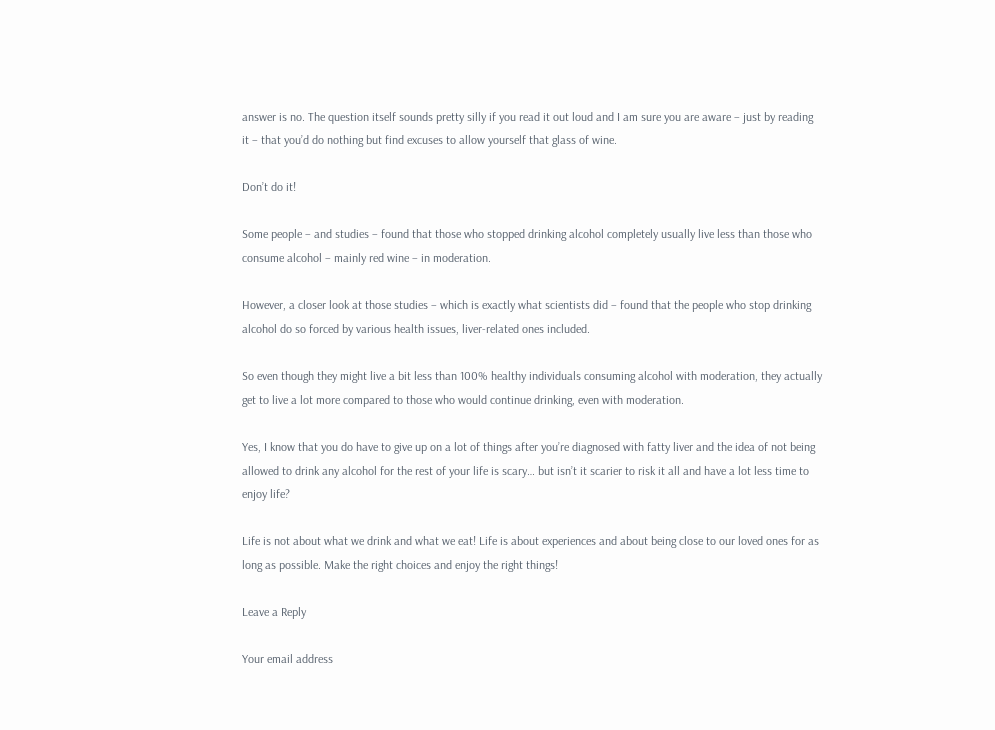answer is no. The question itself sounds pretty silly if you read it out loud and I am sure you are aware – just by reading it – that you’d do nothing but find excuses to allow yourself that glass of wine.

Don’t do it!

Some people – and studies – found that those who stopped drinking alcohol completely usually live less than those who consume alcohol – mainly red wine – in moderation.

However, a closer look at those studies – which is exactly what scientists did – found that the people who stop drinking alcohol do so forced by various health issues, liver-related ones included.

So even though they might live a bit less than 100% healthy individuals consuming alcohol with moderation, they actually get to live a lot more compared to those who would continue drinking, even with moderation.

Yes, I know that you do have to give up on a lot of things after you’re diagnosed with fatty liver and the idea of not being allowed to drink any alcohol for the rest of your life is scary… but isn’t it scarier to risk it all and have a lot less time to enjoy life?

Life is not about what we drink and what we eat! Life is about experiences and about being close to our loved ones for as long as possible. Make the right choices and enjoy the right things!

Leave a Reply

Your email address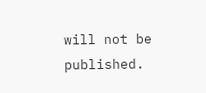will not be published.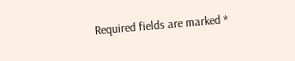Required fields are marked *